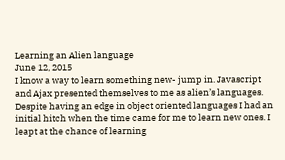Learning an Alien language
June 12, 2015
I know a way to learn something new- jump in. Javascript and Ajax presented themselves to me as alien’s languages. Despite having an edge in object oriented languages I had an initial hitch when the time came for me to learn new ones. I leapt at the chance of learning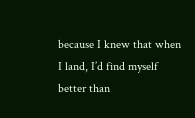because I knew that when I land, I’d find myself better than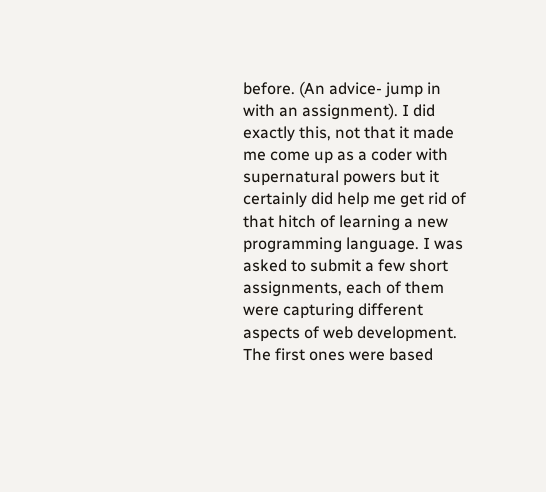before. (An advice- jump in with an assignment). I did exactly this, not that it made me come up as a coder with supernatural powers but it certainly did help me get rid of that hitch of learning a new programming language. I was asked to submit a few short assignments, each of them were capturing different aspects of web development. The first ones were based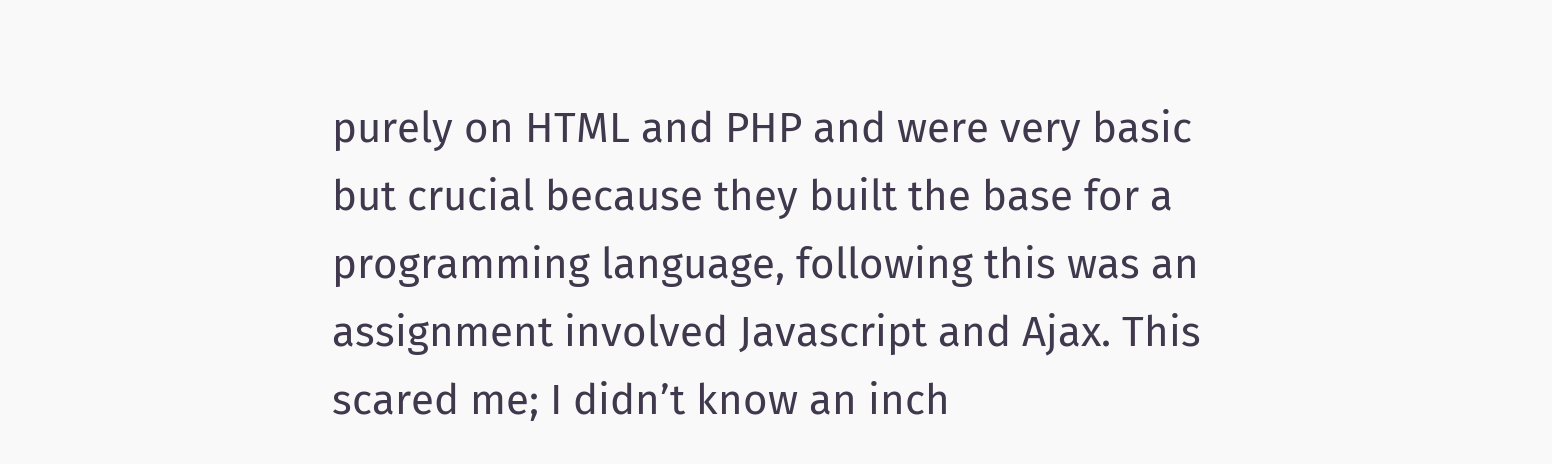purely on HTML and PHP and were very basic but crucial because they built the base for a programming language, following this was an assignment involved Javascript and Ajax. This scared me; I didn’t know an inch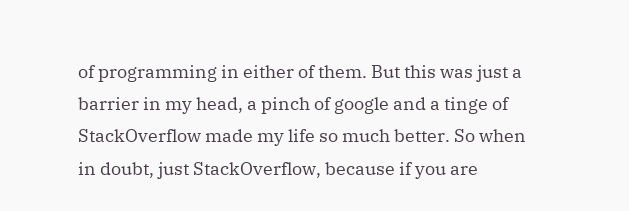of programming in either of them. But this was just a barrier in my head, a pinch of google and a tinge of StackOverflow made my life so much better. So when in doubt, just StackOverflow, because if you are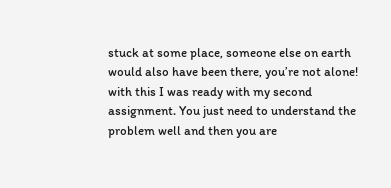stuck at some place, someone else on earth would also have been there, you’re not alone! with this I was ready with my second assignment. You just need to understand the problem well and then you are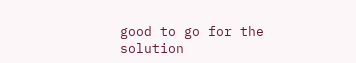good to go for the solution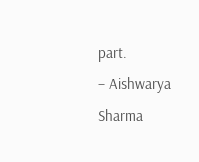part.
– Aishwarya Sharma